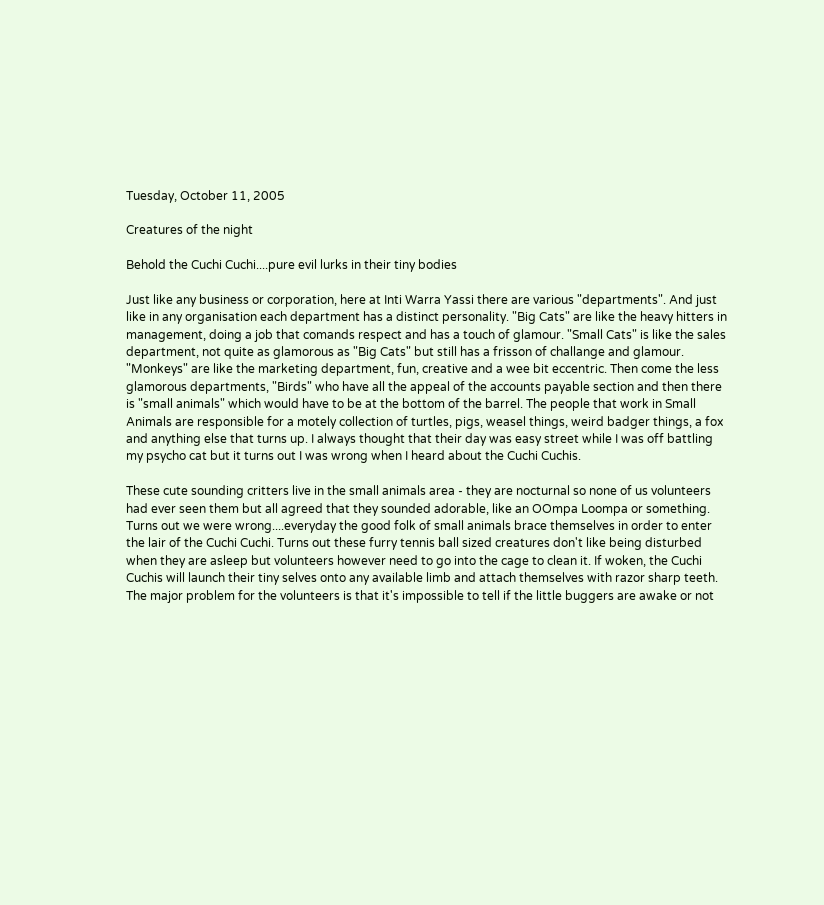Tuesday, October 11, 2005

Creatures of the night

Behold the Cuchi Cuchi....pure evil lurks in their tiny bodies

Just like any business or corporation, here at Inti Warra Yassi there are various "departments". And just like in any organisation each department has a distinct personality. "Big Cats" are like the heavy hitters in management, doing a job that comands respect and has a touch of glamour. "Small Cats" is like the sales department, not quite as glamorous as "Big Cats" but still has a frisson of challange and glamour. "Monkeys" are like the marketing department, fun, creative and a wee bit eccentric. Then come the less glamorous departments, "Birds" who have all the appeal of the accounts payable section and then there is "small animals" which would have to be at the bottom of the barrel. The people that work in Small Animals are responsible for a motely collection of turtles, pigs, weasel things, weird badger things, a fox and anything else that turns up. I always thought that their day was easy street while I was off battling my psycho cat but it turns out I was wrong when I heard about the Cuchi Cuchis.

These cute sounding critters live in the small animals area - they are nocturnal so none of us volunteers had ever seen them but all agreed that they sounded adorable, like an OOmpa Loompa or something. Turns out we were wrong....everyday the good folk of small animals brace themselves in order to enter the lair of the Cuchi Cuchi. Turns out these furry tennis ball sized creatures don't like being disturbed when they are asleep but volunteers however need to go into the cage to clean it. If woken, the Cuchi Cuchis will launch their tiny selves onto any available limb and attach themselves with razor sharp teeth. The major problem for the volunteers is that it's impossible to tell if the little buggers are awake or not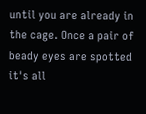until you are already in the cage. Once a pair of beady eyes are spotted it's all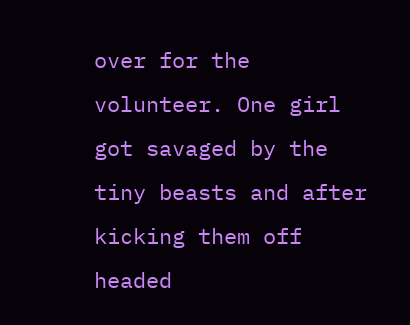over for the volunteer. One girl got savaged by the tiny beasts and after kicking them off headed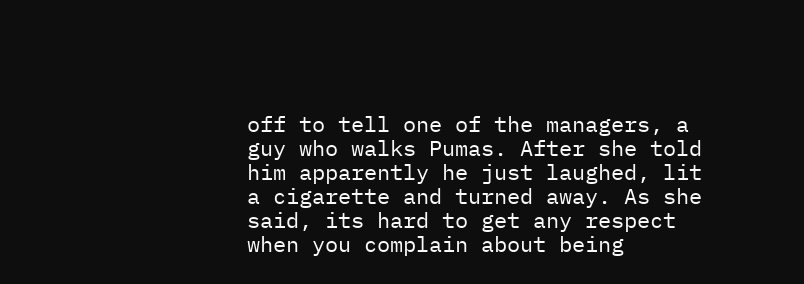off to tell one of the managers, a guy who walks Pumas. After she told him apparently he just laughed, lit a cigarette and turned away. As she said, its hard to get any respect when you complain about being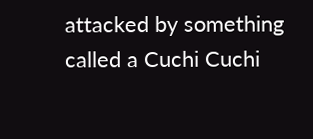attacked by something called a Cuchi Cuchi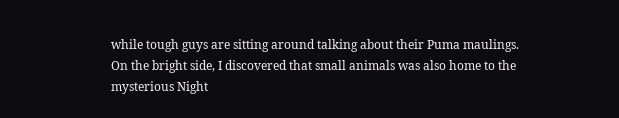while tough guys are sitting around talking about their Puma maulings.
On the bright side, I discovered that small animals was also home to the mysterious Night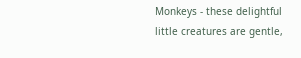Monkeys - these delightful little creatures are gentle,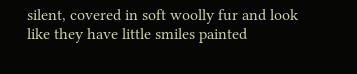silent, covered in soft woolly fur and look like they have little smiles painted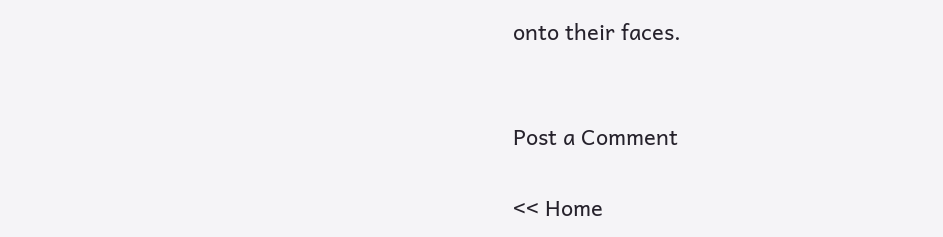onto their faces.


Post a Comment

<< Home